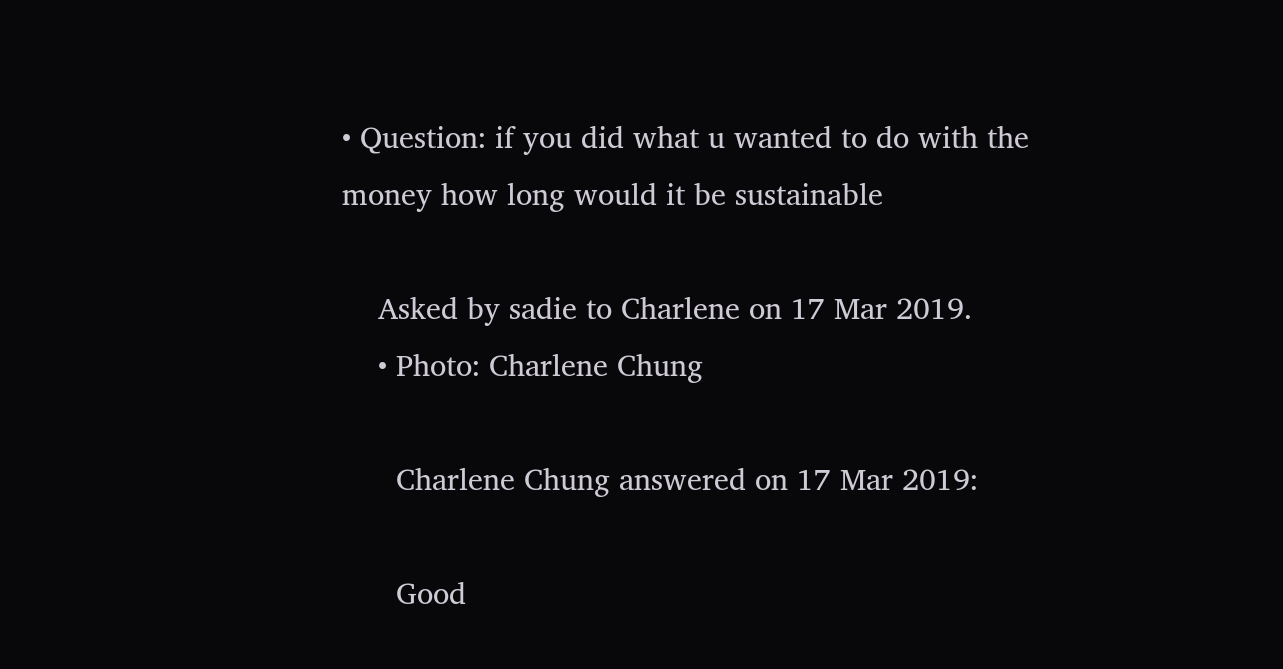• Question: if you did what u wanted to do with the money how long would it be sustainable

    Asked by sadie to Charlene on 17 Mar 2019.
    • Photo: Charlene Chung

      Charlene Chung answered on 17 Mar 2019:

      Good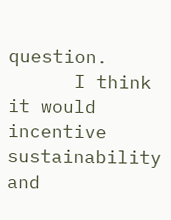question.
      I think it would incentive sustainability and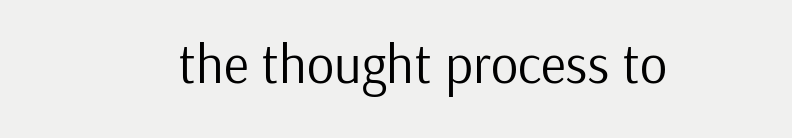the thought process to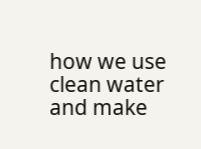how we use clean water and make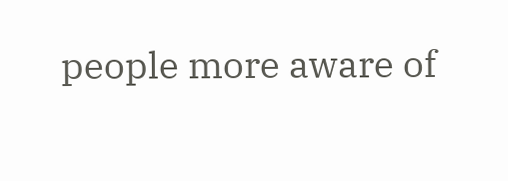people more aware of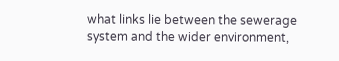what links lie between the sewerage system and the wider environment,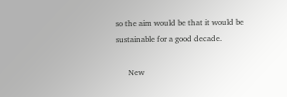so the aim would be that it would be sustainable for a good decade.

      New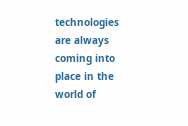technologies are always coming into place in the world of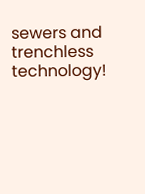sewers and trenchless technology!